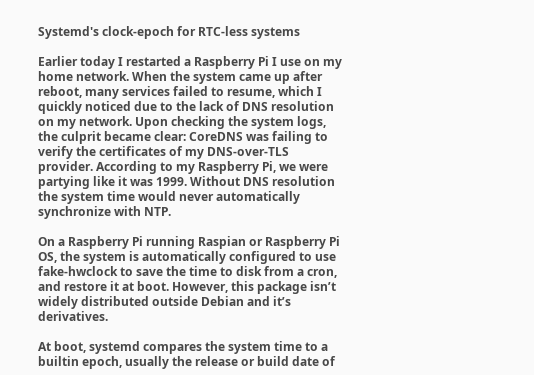Systemd's clock-epoch for RTC-less systems

Earlier today I restarted a Raspberry Pi I use on my home network. When the system came up after reboot, many services failed to resume, which I quickly noticed due to the lack of DNS resolution on my network. Upon checking the system logs, the culprit became clear: CoreDNS was failing to verify the certificates of my DNS-over-TLS provider. According to my Raspberry Pi, we were partying like it was 1999. Without DNS resolution the system time would never automatically synchronize with NTP.

On a Raspberry Pi running Raspian or Raspberry Pi OS, the system is automatically configured to use fake-hwclock to save the time to disk from a cron, and restore it at boot. However, this package isn’t widely distributed outside Debian and it’s derivatives.

At boot, systemd compares the system time to a builtin epoch, usually the release or build date of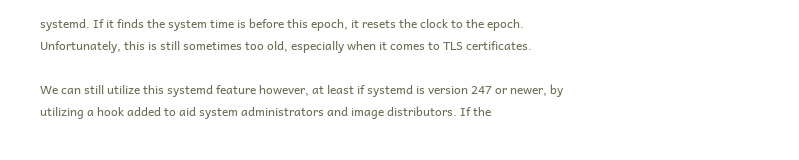systemd. If it finds the system time is before this epoch, it resets the clock to the epoch. Unfortunately, this is still sometimes too old, especially when it comes to TLS certificates.

We can still utilize this systemd feature however, at least if systemd is version 247 or newer, by utilizing a hook added to aid system administrators and image distributors. If the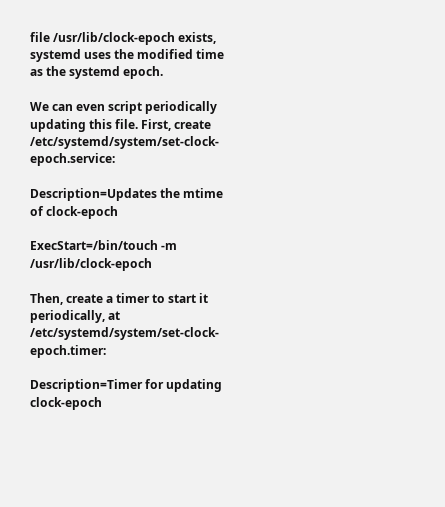file /usr/lib/clock-epoch exists, systemd uses the modified time as the systemd epoch.

We can even script periodically updating this file. First, create /etc/systemd/system/set-clock-epoch.service:

Description=Updates the mtime of clock-epoch

ExecStart=/bin/touch -m /usr/lib/clock-epoch

Then, create a timer to start it periodically, at /etc/systemd/system/set-clock-epoch.timer:

Description=Timer for updating clock-epoch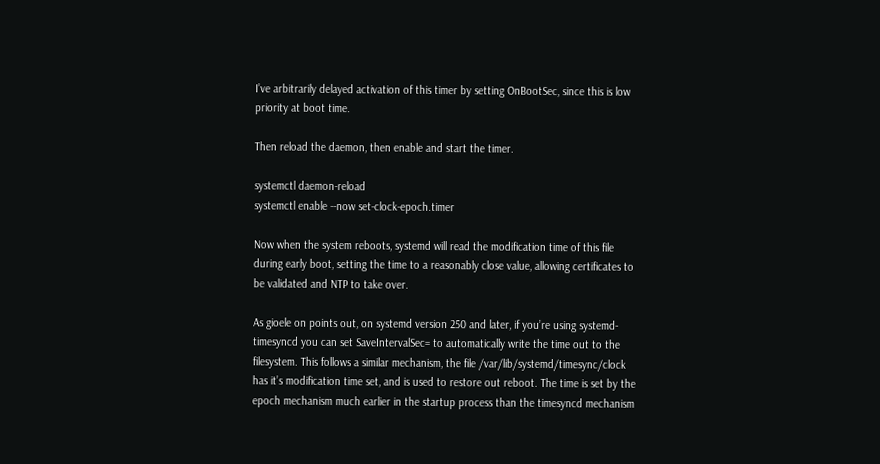I’ve arbitrarily delayed activation of this timer by setting OnBootSec, since this is low priority at boot time.

Then reload the daemon, then enable and start the timer.

systemctl daemon-reload
systemctl enable --now set-clock-epoch.timer

Now when the system reboots, systemd will read the modification time of this file during early boot, setting the time to a reasonably close value, allowing certificates to be validated and NTP to take over.

As gioele on points out, on systemd version 250 and later, if you’re using systemd-timesyncd you can set SaveIntervalSec= to automatically write the time out to the filesystem. This follows a similar mechanism, the file /var/lib/systemd/timesync/clock has it’s modification time set, and is used to restore out reboot. The time is set by the epoch mechanism much earlier in the startup process than the timesyncd mechanism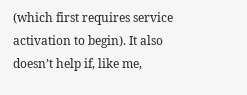(which first requires service activation to begin). It also doesn’t help if, like me,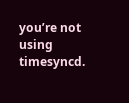you’re not using timesyncd.